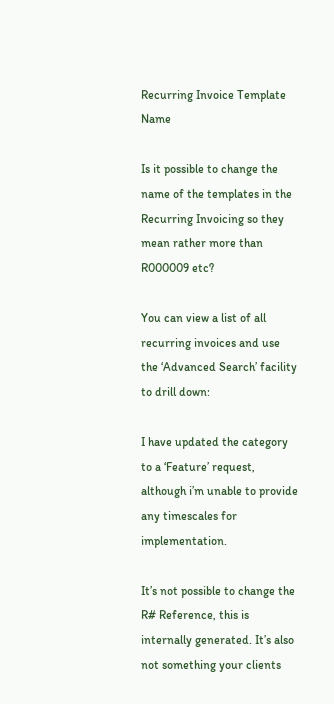Recurring Invoice Template Name

Is it possible to change the name of the templates in the Recurring Invoicing so they mean rather more than R000009 etc?

You can view a list of all recurring invoices and use the ‘Advanced Search’ facility to drill down:

I have updated the category to a ‘Feature’ request, although i’m unable to provide any timescales for implementation.

It’s not possible to change the R# Reference, this is internally generated. It’s also not something your clients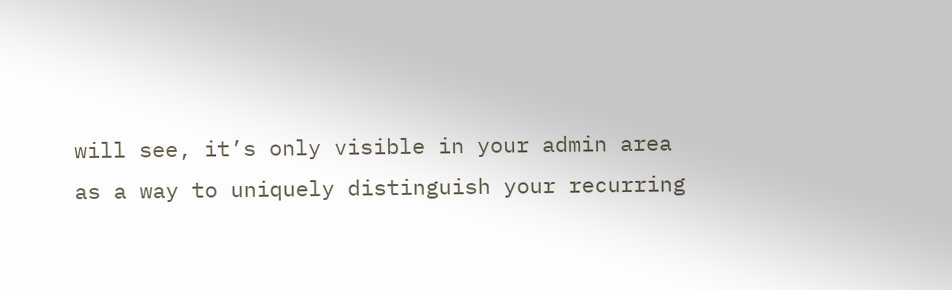will see, it’s only visible in your admin area as a way to uniquely distinguish your recurring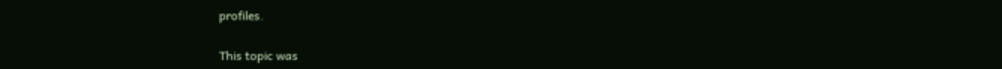profiles.

This topic was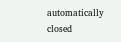automatically closed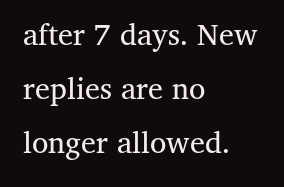after 7 days. New replies are no longer allowed.